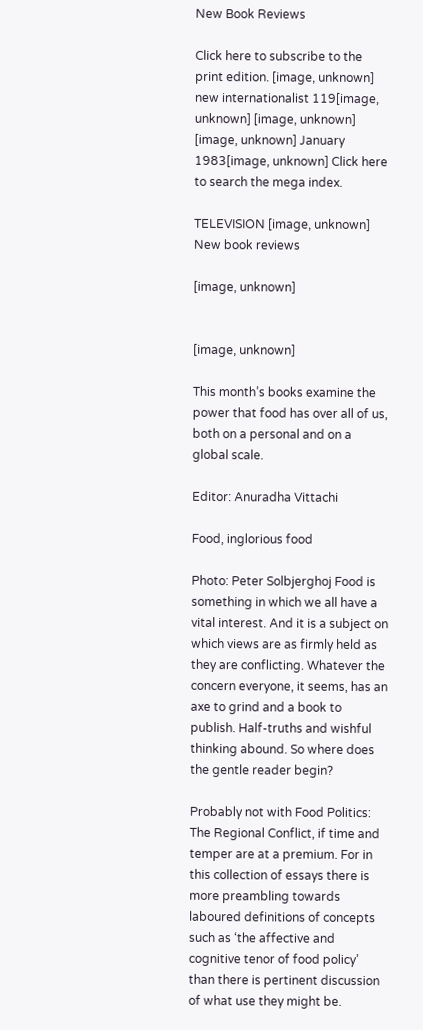New Book Reviews

Click here to subscribe to the print edition. [image, unknown] new internationalist 119[image, unknown] [image, unknown] [image, unknown] January 1983[image, unknown] Click here to search the mega index.

TELEVISION [image, unknown] New book reviews

[image, unknown]


[image, unknown]

This month’s books examine the power that food has over all of us, both on a personal and on a global scale.

Editor: Anuradha Vittachi

Food, inglorious food

Photo: Peter Solbjerghoj Food is something in which we all have a vital interest. And it is a subject on which views are as firmly held as they are conflicting. Whatever the concern everyone, it seems, has an axe to grind and a book to publish. Half-truths and wishful thinking abound. So where does the gentle reader begin?

Probably not with Food Politics: The Regional Conflict, if time and temper are at a premium. For in this collection of essays there is more preambling towards laboured definitions of concepts such as ‘the affective and cognitive tenor of food policy’ than there is pertinent discussion of what use they might be.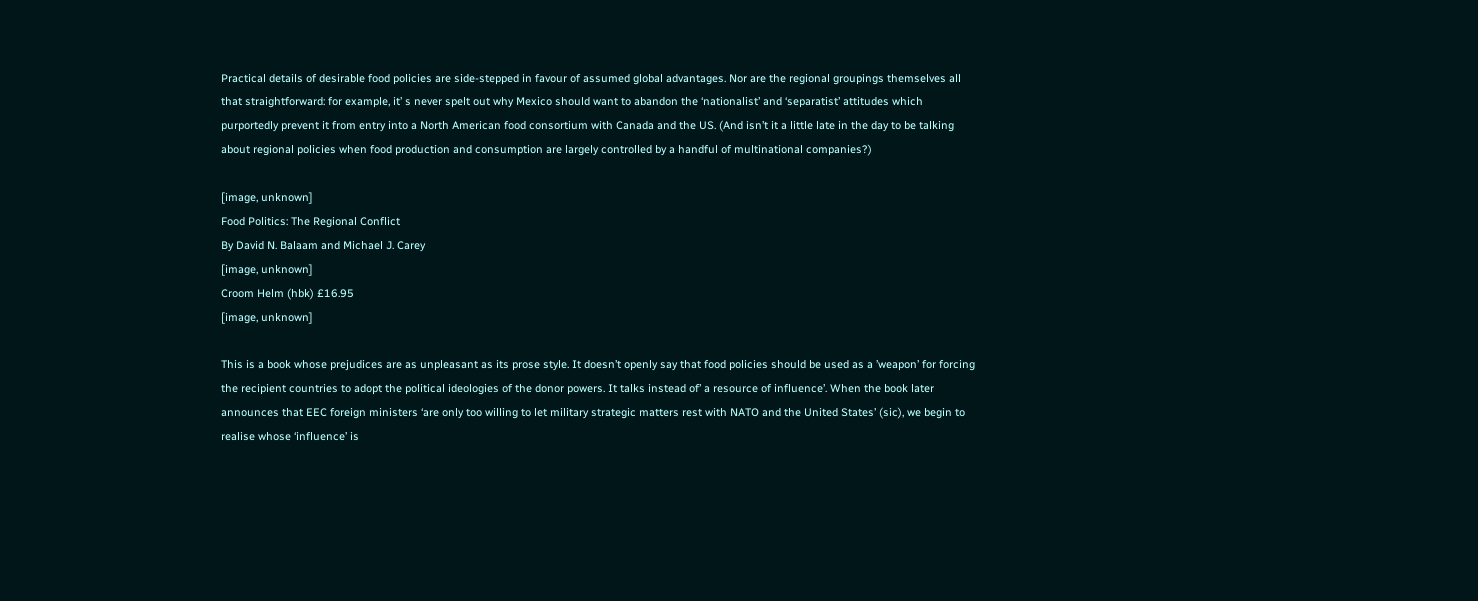Practical details of desirable food policies are side-stepped in favour of assumed global advantages. Nor are the regional groupings themselves all that straightforward: for example, it’ s never spelt out why Mexico should want to abandon the ‘nationalist’ and ‘separatist’ attitudes which purportedly prevent it from entry into a North American food consortium with Canada and the US. (And isn’t it a little late in the day to be talking about regional policies when food production and consumption are largely controlled by a handful of multinational companies?)

[image, unknown]
Food Politics: The Regional Conflict
By David N. Balaam and Michael J. Carey
[image, unknown]
Croom Helm (hbk) £16.95
[image, unknown]

This is a book whose prejudices are as unpleasant as its prose style. It doesn’t openly say that food policies should be used as a ’weapon’ for forcing the recipient countries to adopt the political ideologies of the donor powers. It talks instead of’ a resource of influence’. When the book later announces that EEC foreign ministers ‘are only too willing to let military strategic matters rest with NATO and the United States’ (sic), we begin to realise whose ‘influence’ is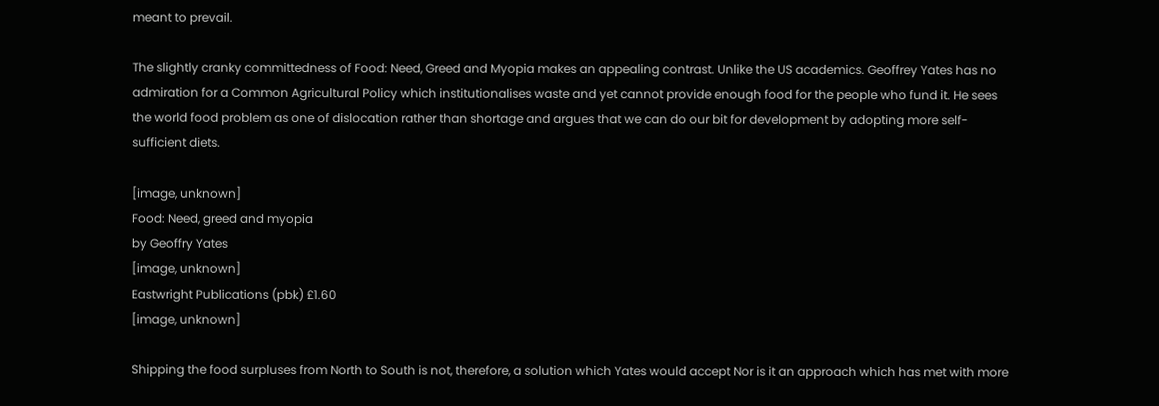meant to prevail.

The slightly cranky committedness of Food: Need, Greed and Myopia makes an appealing contrast. Unlike the US academics. Geoffrey Yates has no admiration for a Common Agricultural Policy which institutionalises waste and yet cannot provide enough food for the people who fund it. He sees the world food problem as one of dislocation rather than shortage and argues that we can do our bit for development by adopting more self- sufficient diets.

[image, unknown]
Food: Need, greed and myopia
by Geoffry Yates
[image, unknown]
Eastwright Publications (pbk) £1.60
[image, unknown]

Shipping the food surpluses from North to South is not, therefore, a solution which Yates would accept Nor is it an approach which has met with more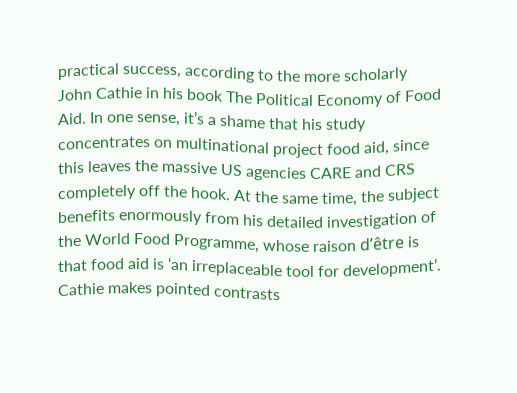practical success, according to the more scholarly John Cathie in his book The Political Economy of Food Aid. In one sense, it’s a shame that his study concentrates on multinational project food aid, since this leaves the massive US agencies CARE and CRS completely off the hook. At the same time, the subject benefits enormously from his detailed investigation of the World Food Programme, whose raison d’être is that food aid is ‘an irreplaceable tool for development’. Cathie makes pointed contrasts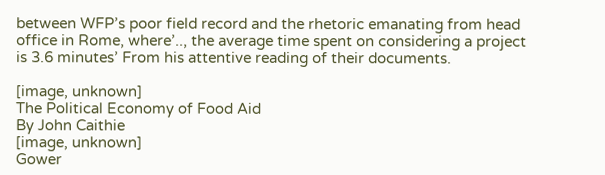between WFP’s poor field record and the rhetoric emanating from head office in Rome, where’.., the average time spent on considering a project is 3.6 minutes’ From his attentive reading of their documents.

[image, unknown]
The Political Economy of Food Aid
By John Caithie
[image, unknown]
Gower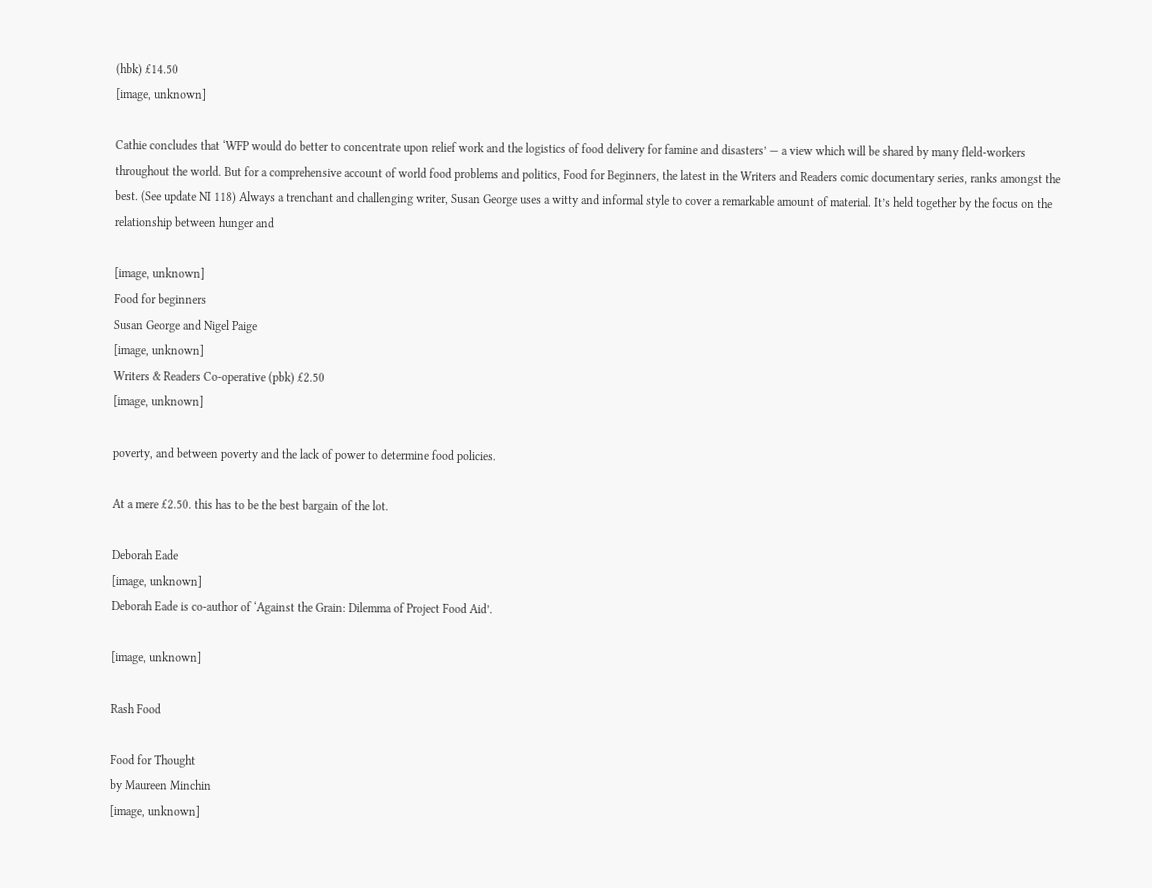(hbk) £14.50
[image, unknown]

Cathie concludes that ‘WFP would do better to concentrate upon relief work and the logistics of food delivery for famine and disasters’ — a view which will be shared by many fleld-workers throughout the world. But for a comprehensive account of world food problems and politics, Food for Beginners, the latest in the Writers and Readers comic documentary series, ranks amongst the best. (See update NI 118) Always a trenchant and challenging writer, Susan George uses a witty and informal style to cover a remarkable amount of material. It’s held together by the focus on the relationship between hunger and

[image, unknown]
Food for beginners
Susan George and Nigel Paige
[image, unknown]
Writers & Readers Co-operative (pbk) £2.50
[image, unknown]

poverty, and between poverty and the lack of power to determine food policies.

At a mere £2.50. this has to be the best bargain of the lot.

Deborah Eade
[image, unknown]
Deborah Eade is co-author of ‘Against the Grain: Dilemma of Project Food Aid’.

[image, unknown]

Rash Food

Food for Thought
by Maureen Minchin
[image, unknown]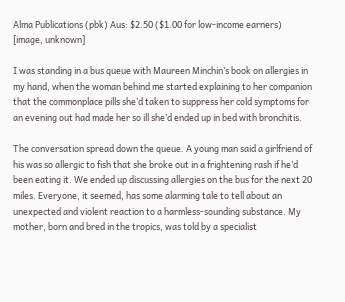Alma Publications (pbk) Aus: $2.50 ($1.00 for low-income earners)
[image, unknown]

I was standing in a bus queue with Maureen Minchin’s book on allergies in my hand, when the woman behind me started explaining to her companion that the commonplace pills she’d taken to suppress her cold symptoms for an evening out had made her so ill she’d ended up in bed with bronchitis.

The conversation spread down the queue. A young man said a girlfriend of his was so allergic to fish that she broke out in a frightening rash if he’d been eating it. We ended up discussing allergies on the bus for the next 20 miles. Everyone, it seemed, has some alarming tale to tell about an unexpected and violent reaction to a harmless-sounding substance. My mother, born and bred in the tropics, was told by a specialist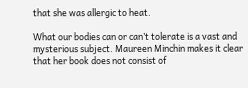that she was allergic to heat.

What our bodies can or can’t tolerate is a vast and mysterious subject. Maureen Minchin makes it clear that her book does not consist of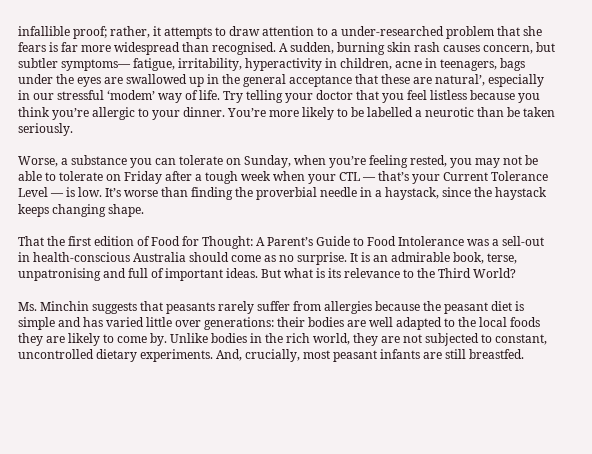infallible proof; rather, it attempts to draw attention to a under-researched problem that she fears is far more widespread than recognised. A sudden, burning skin rash causes concern, but subtler symptoms— fatigue, irritability, hyperactivity in children, acne in teenagers, bags under the eyes are swallowed up in the general acceptance that these are natural’, especially in our stressful ‘modem’ way of life. Try telling your doctor that you feel listless because you think you’re allergic to your dinner. You’re more likely to be labelled a neurotic than be taken seriously.

Worse, a substance you can tolerate on Sunday, when you’re feeling rested, you may not be able to tolerate on Friday after a tough week when your CTL — that’s your Current Tolerance Level — is low. It’s worse than finding the proverbial needle in a haystack, since the haystack keeps changing shape.

That the first edition of Food for Thought: A Parent’s Guide to Food Intolerance was a sell-out in health-conscious Australia should come as no surprise. It is an admirable book, terse, unpatronising and full of important ideas. But what is its relevance to the Third World?

Ms. Minchin suggests that peasants rarely suffer from allergies because the peasant diet is simple and has varied little over generations: their bodies are well adapted to the local foods they are likely to come by. Unlike bodies in the rich world, they are not subjected to constant, uncontrolled dietary experiments. And, crucially, most peasant infants are still breastfed.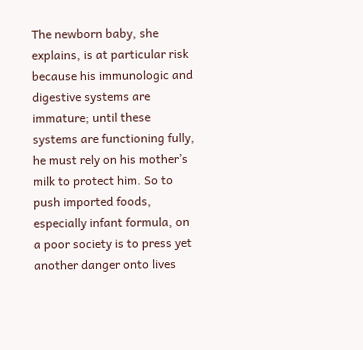The newborn baby, she explains, is at particular risk because his immunologic and digestive systems are immature; until these systems are functioning fully, he must rely on his mother’s milk to protect him. So to push imported foods, especially infant formula, on a poor society is to press yet another danger onto lives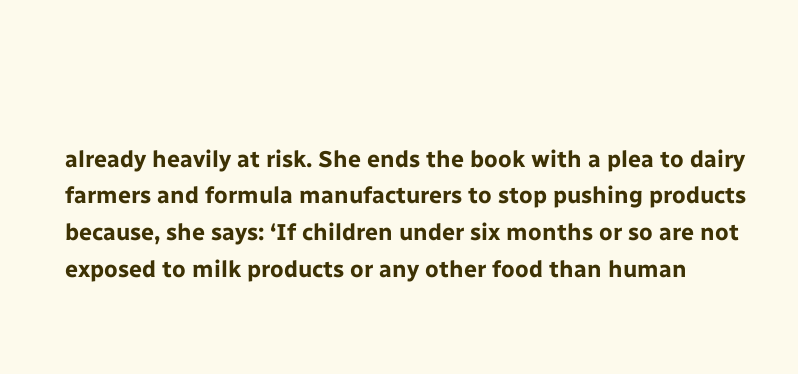already heavily at risk. She ends the book with a plea to dairy farmers and formula manufacturers to stop pushing products because, she says: ‘If children under six months or so are not exposed to milk products or any other food than human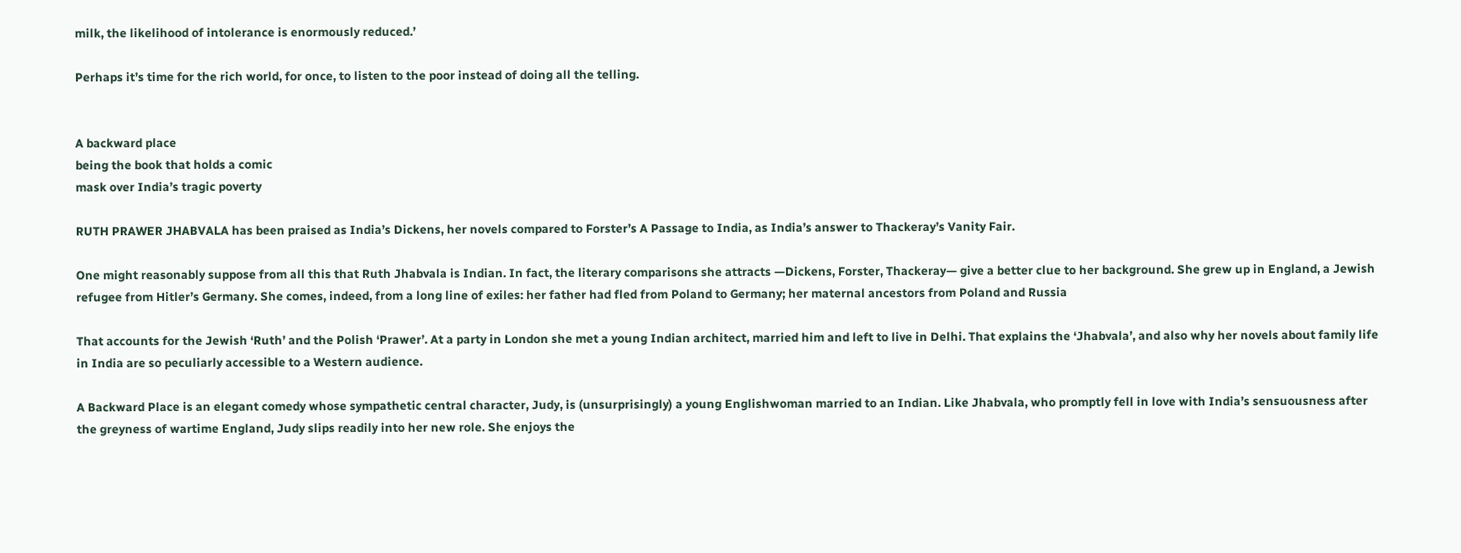milk, the likelihood of intolerance is enormously reduced.’

Perhaps it’s time for the rich world, for once, to listen to the poor instead of doing all the telling.


A backward place
being the book that holds a comic
mask over India’s tragic poverty

RUTH PRAWER JHABVALA has been praised as India’s Dickens, her novels compared to Forster’s A Passage to India, as India’s answer to Thackeray’s Vanity Fair.

One might reasonably suppose from all this that Ruth Jhabvala is Indian. In fact, the literary comparisons she attracts —Dickens, Forster, Thackeray— give a better clue to her background. She grew up in England, a Jewish refugee from Hitler’s Germany. She comes, indeed, from a long line of exiles: her father had fled from Poland to Germany; her maternal ancestors from Poland and Russia

That accounts for the Jewish ‘Ruth’ and the Polish ‘Prawer’. At a party in London she met a young Indian architect, married him and left to live in Delhi. That explains the ‘Jhabvala’, and also why her novels about family life in India are so peculiarly accessible to a Western audience.

A Backward Place is an elegant comedy whose sympathetic central character, Judy, is (unsurprisingly) a young Englishwoman married to an Indian. Like Jhabvala, who promptly fell in love with India’s sensuousness after the greyness of wartime England, Judy slips readily into her new role. She enjoys the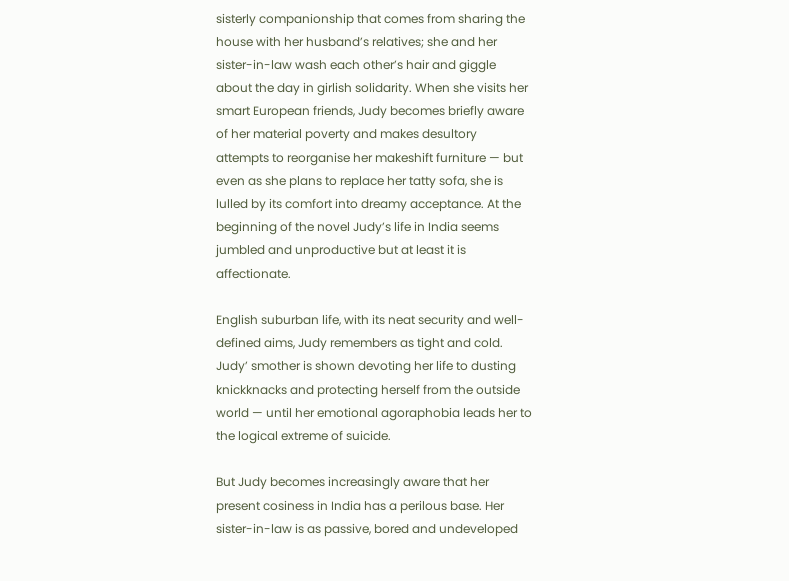sisterly companionship that comes from sharing the house with her husband’s relatives; she and her sister-in-law wash each other’s hair and giggle about the day in girlish solidarity. When she visits her smart European friends, Judy becomes briefly aware of her material poverty and makes desultory attempts to reorganise her makeshift furniture — but even as she plans to replace her tatty sofa, she is lulled by its comfort into dreamy acceptance. At the beginning of the novel Judy’s life in India seems jumbled and unproductive but at least it is affectionate.

English suburban life, with its neat security and well-defined aims, Judy remembers as tight and cold. Judy’ smother is shown devoting her life to dusting knickknacks and protecting herself from the outside world — until her emotional agoraphobia leads her to the logical extreme of suicide.

But Judy becomes increasingly aware that her present cosiness in India has a perilous base. Her sister-in-law is as passive, bored and undeveloped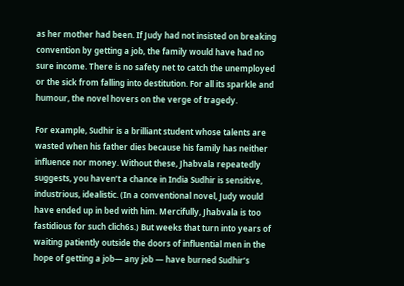as her mother had been. If Judy had not insisted on breaking convention by getting a job, the family would have had no sure income. There is no safety net to catch the unemployed or the sick from falling into destitution. For all its sparkle and humour, the novel hovers on the verge of tragedy.

For example, Sudhir is a brilliant student whose talents are wasted when his father dies because his family has neither influence nor money. Without these, Jhabvala repeatedly suggests, you haven’t a chance in India Sudhir is sensitive, industrious, idealistic. (In a conventional novel, Judy would have ended up in bed with him. Mercifully, Jhabvala is too fastidious for such clich6s.) But weeks that turn into years of waiting patiently outside the doors of influential men in the hope of getting a job— any job — have burned Sudhir’s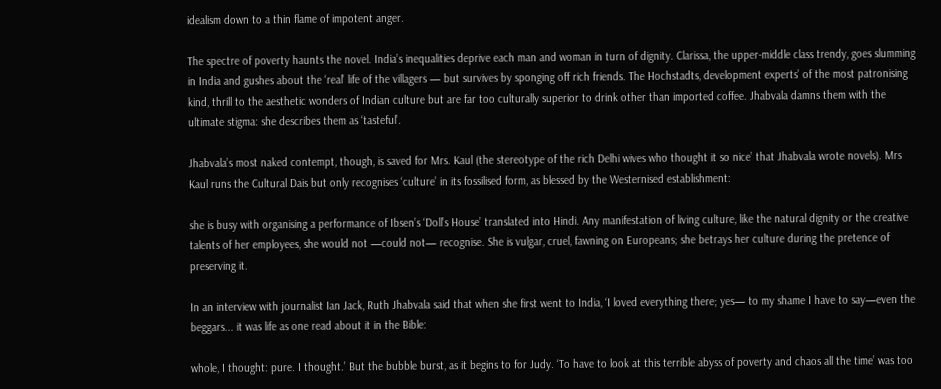idealism down to a thin flame of impotent anger.

The spectre of poverty haunts the novel. India’s inequalities deprive each man and woman in turn of dignity. Clarissa, the upper-middle class trendy, goes slumming in India and gushes about the ‘real’ life of the villagers — but survives by sponging off rich friends. The Hochstadts, development experts’ of the most patronising kind, thrill to the aesthetic wonders of Indian culture but are far too culturally superior to drink other than imported coffee. Jhabvala damns them with the ultimate stigma: she describes them as ‘tasteful’.

Jhabvala’s most naked contempt, though, is saved for Mrs. Kaul (the stereotype of the rich Delhi wives who thought it so nice’ that Jhabvala wrote novels). Mrs Kaul runs the Cultural Dais but only recognises ‘culture’ in its fossilised form, as blessed by the Westernised establishment:

she is busy with organising a performance of Ibsen’s ‘Doll’s House’ translated into Hindi. Any manifestation of living culture, like the natural dignity or the creative talents of her employees, she would not —could not— recognise. She is vulgar, cruel, fawning on Europeans; she betrays her culture during the pretence of preserving it.

In an interview with journalist Ian Jack, Ruth Jhabvala said that when she first went to India, ‘I loved everything there; yes— to my shame I have to say—even the beggars... it was life as one read about it in the Bible:

whole, I thought: pure. I thought.’ But the bubble burst, as it begins to for Judy. ‘To have to look at this terrible abyss of poverty and chaos all the time’ was too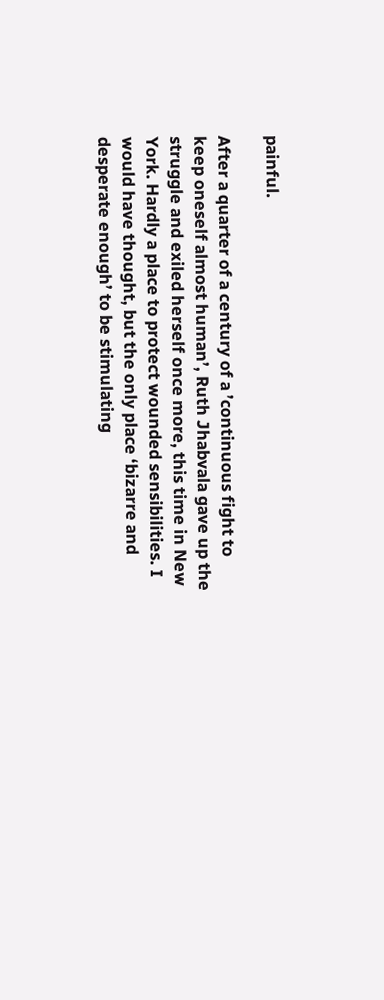painful.

After a quarter of a century of a ’continuous fight to keep oneself almost human’, Ruth Jhabvala gave up the struggle and exiled herself once more, this time in New York. Hardly a place to protect wounded sensibilities. I would have thought, but the only place ‘bizarre and desperate enough’ to be stimulating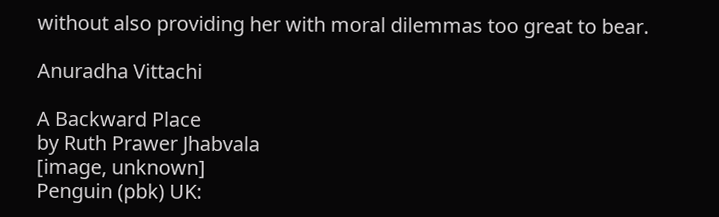without also providing her with moral dilemmas too great to bear.

Anuradha Vittachi

A Backward Place
by Ruth Prawer Jhabvala
[image, unknown]
Penguin (pbk) UK: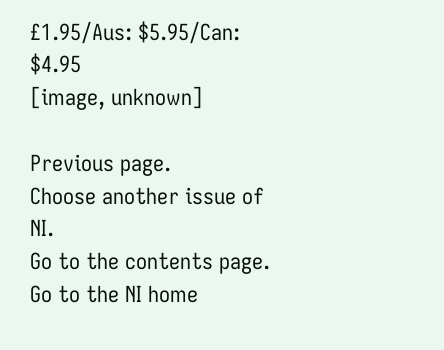£1.95/Aus: $5.95/Can: $4.95
[image, unknown]

Previous page.
Choose another issue of NI.
Go to the contents page.
Go to the NI home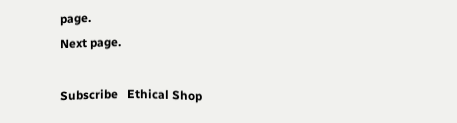page.
Next page.

Subscribe   Ethical Shop